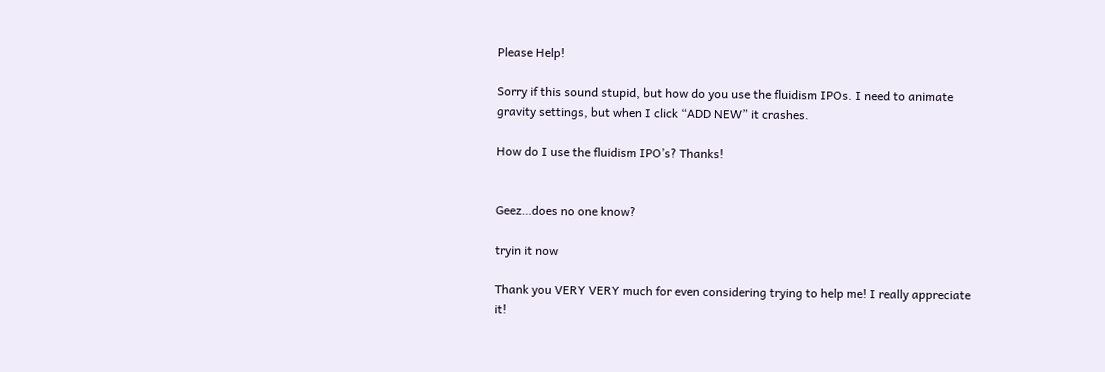Please Help!

Sorry if this sound stupid, but how do you use the fluidism IPOs. I need to animate gravity settings, but when I click “ADD NEW” it crashes.

How do I use the fluidism IPO’s? Thanks!


Geez…does no one know?

tryin it now

Thank you VERY VERY much for even considering trying to help me! I really appreciate it!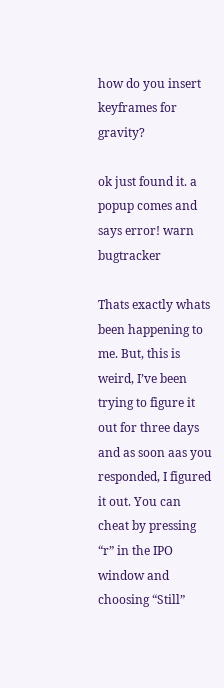how do you insert keyframes for gravity?

ok just found it. a popup comes and says error! warn bugtracker

Thats exactly whats been happening to me. But, this is weird, I’ve been trying to figure it out for three days and as soon aas you responded, I figured it out. You can cheat by pressing “r” in the IPO window and choosing “Still”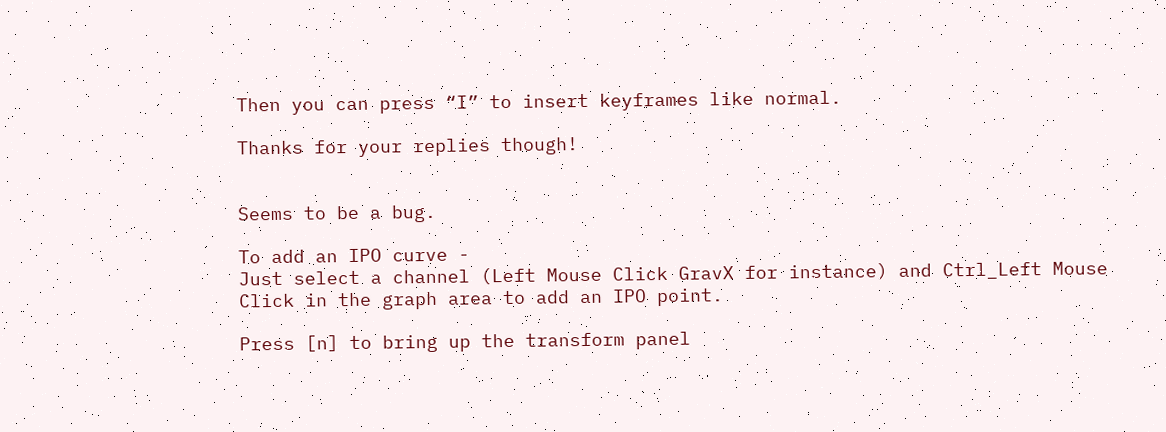Then you can press “I” to insert keyframes like normal.

Thanks for your replies though!


Seems to be a bug.

To add an IPO curve -
Just select a channel (Left Mouse Click GravX for instance) and Ctrl_Left Mouse Click in the graph area to add an IPO point.

Press [n] to bring up the transform panel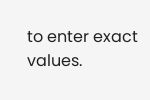to enter exact values.